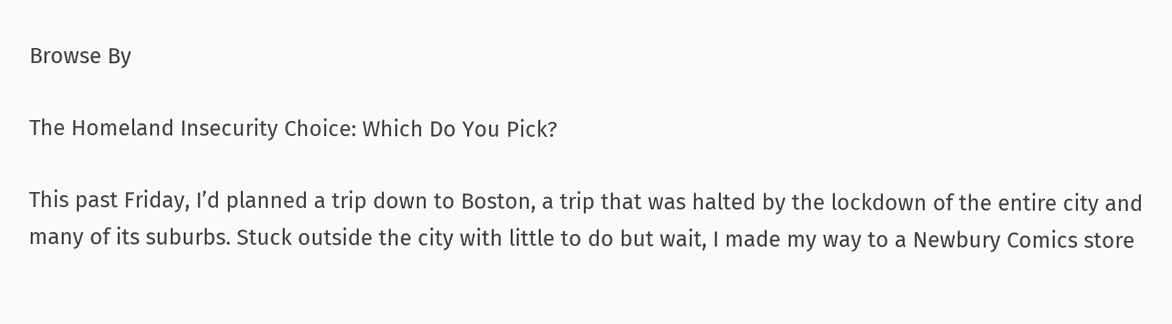Browse By

The Homeland Insecurity Choice: Which Do You Pick?

This past Friday, I’d planned a trip down to Boston, a trip that was halted by the lockdown of the entire city and many of its suburbs. Stuck outside the city with little to do but wait, I made my way to a Newbury Comics store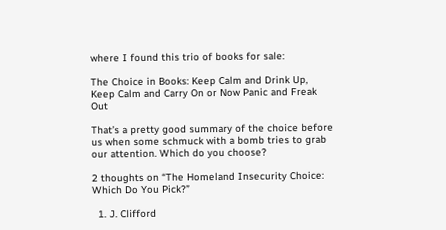where I found this trio of books for sale:

The Choice in Books: Keep Calm and Drink Up, Keep Calm and Carry On or Now Panic and Freak Out

That’s a pretty good summary of the choice before us when some schmuck with a bomb tries to grab our attention. Which do you choose?

2 thoughts on “The Homeland Insecurity Choice: Which Do You Pick?”

  1. J. Clifford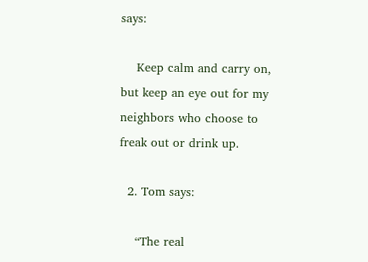says:

    Keep calm and carry on, but keep an eye out for my neighbors who choose to freak out or drink up.

  2. Tom says:

    “The real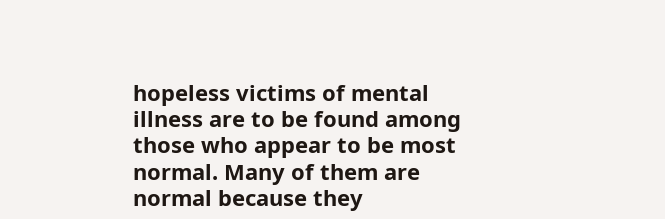hopeless victims of mental illness are to be found among those who appear to be most normal. Many of them are normal because they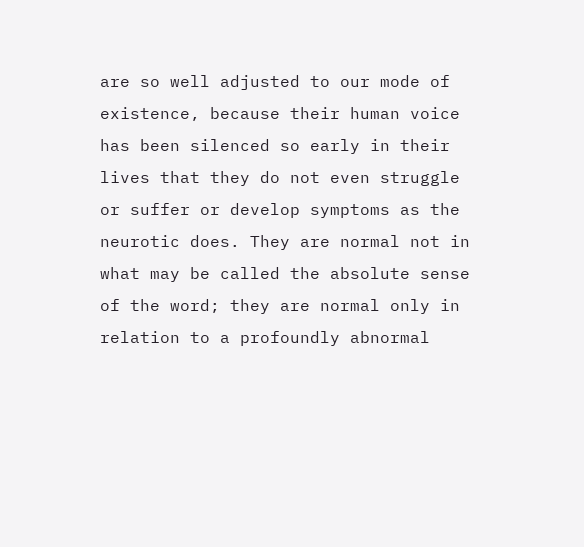are so well adjusted to our mode of existence, because their human voice has been silenced so early in their lives that they do not even struggle or suffer or develop symptoms as the neurotic does. They are normal not in what may be called the absolute sense of the word; they are normal only in relation to a profoundly abnormal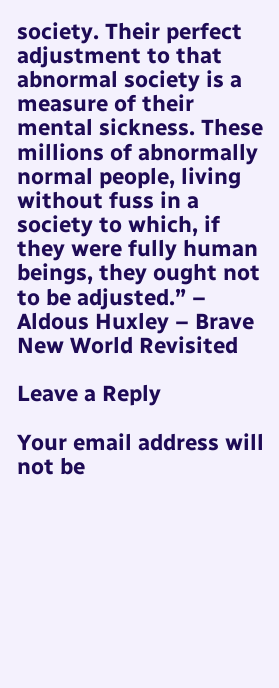society. Their perfect adjustment to that abnormal society is a measure of their mental sickness. These millions of abnormally normal people, living without fuss in a society to which, if they were fully human beings, they ought not to be adjusted.” – Aldous Huxley – Brave New World Revisited

Leave a Reply

Your email address will not be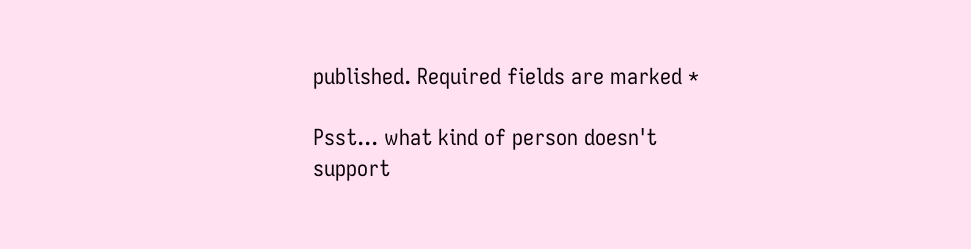published. Required fields are marked *

Psst... what kind of person doesn't support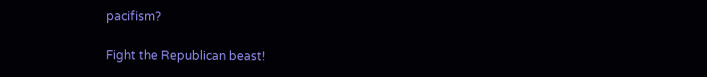pacifism?

Fight the Republican beast!